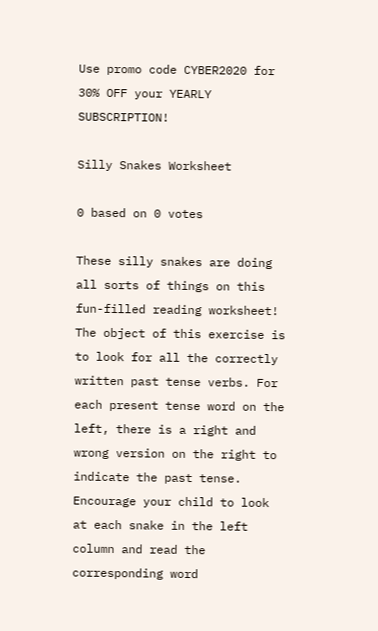Use promo code CYBER2020 for 30% OFF your YEARLY SUBSCRIPTION!

Silly Snakes Worksheet

0 based on 0 votes

These silly snakes are doing all sorts of things on this fun-filled reading worksheet! The object of this exercise is to look for all the correctly written past tense verbs. For each present tense word on the left, there is a right and wrong version on the right to indicate the past tense. Encourage your child to look at each snake in the left column and read the corresponding word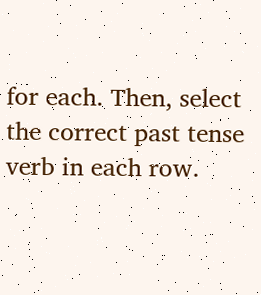for each. Then, select the correct past tense verb in each row.